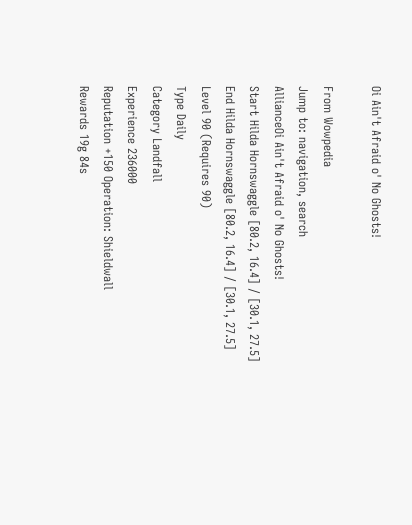Oi Ain't Afraid o' No Ghosts!

From Wowpedia
Jump to: navigation, search
AllianceOi Ain't Afraid o' No Ghosts!
Start Hilda Hornswaggle [80.2, 16.4] / [30.1, 27.5]
End Hilda Hornswaggle [80.2, 16.4] / [30.1, 27.5]
Level 90 (Requires 90)
Type Daily
Category Landfall
Experience 236000
Reputation +150 Operation: Shieldwall
Rewards 19g 84s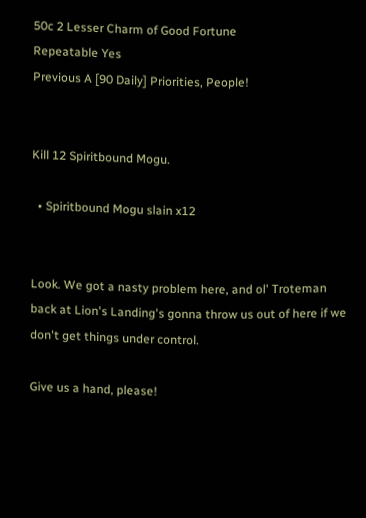50c 2 Lesser Charm of Good Fortune
Repeatable Yes
Previous A [90 Daily] Priorities, People!


Kill 12 Spiritbound Mogu.

  • Spiritbound Mogu slain x12


Look. We got a nasty problem here, and ol' Troteman back at Lion's Landing's gonna throw us out of here if we don't get things under control.

Give us a hand, please!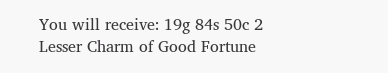You will receive: 19g 84s 50c 2 Lesser Charm of Good Fortune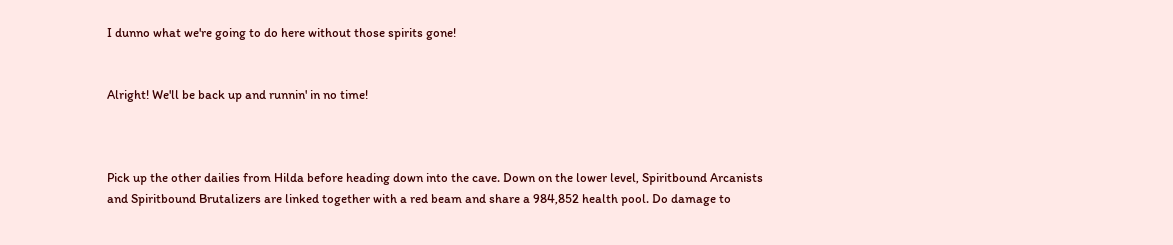I dunno what we're going to do here without those spirits gone!


Alright! We'll be back up and runnin' in no time!



Pick up the other dailies from Hilda before heading down into the cave. Down on the lower level, Spiritbound Arcanists and Spiritbound Brutalizers are linked together with a red beam and share a 984,852 health pool. Do damage to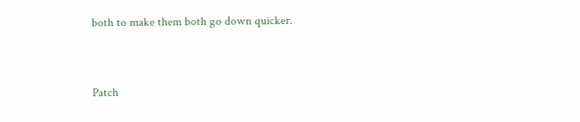both to make them both go down quicker.


Patch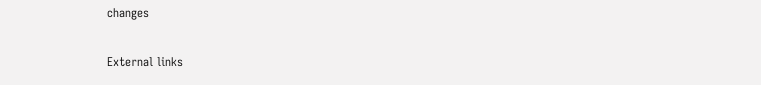changes

External links